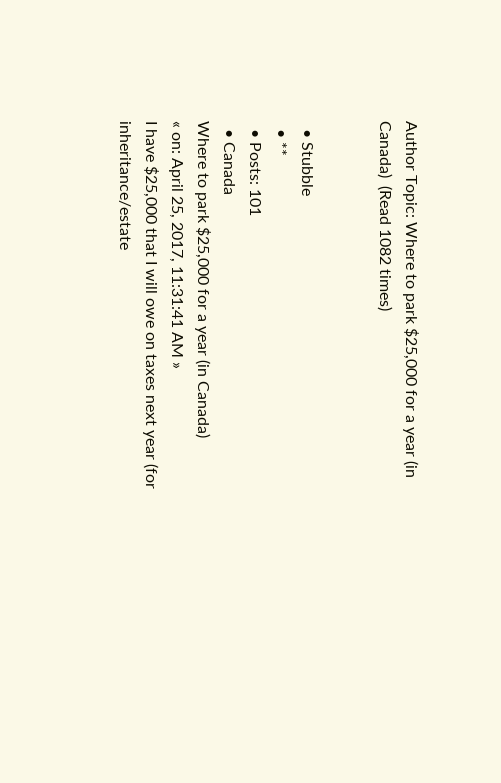Author Topic: Where to park $25,000 for a year (in Canada)  (Read 1082 times)


  • Stubble
  • **
  • Posts: 101
  • Canada
Where to park $25,000 for a year (in Canada)
« on: April 25, 2017, 11:31:41 AM »
I have $25,000 that I will owe on taxes next year (for inheritance/estate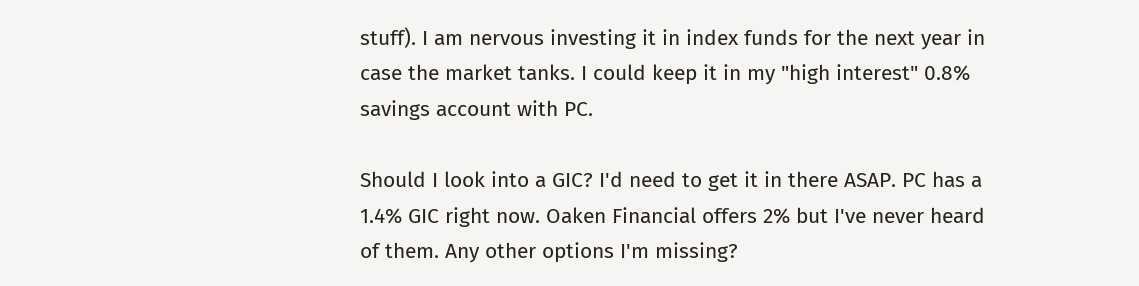stuff). I am nervous investing it in index funds for the next year in case the market tanks. I could keep it in my "high interest" 0.8% savings account with PC.

Should I look into a GIC? I'd need to get it in there ASAP. PC has a 1.4% GIC right now. Oaken Financial offers 2% but I've never heard of them. Any other options I'm missing?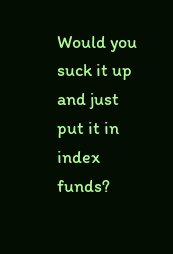Would you suck it up and just put it in index funds?